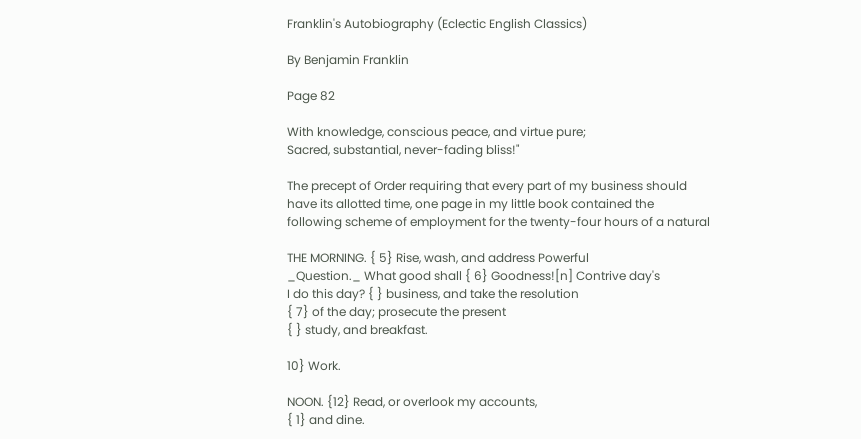Franklin's Autobiography (Eclectic English Classics)

By Benjamin Franklin

Page 82

With knowledge, conscious peace, and virtue pure;
Sacred, substantial, never-fading bliss!"

The precept of Order requiring that every part of my business should
have its allotted time, one page in my little book contained the
following scheme of employment for the twenty-four hours of a natural

THE MORNING. { 5} Rise, wash, and address Powerful
_Question._ What good shall { 6} Goodness![n] Contrive day's
I do this day? { } business, and take the resolution
{ 7} of the day; prosecute the present
{ } study, and breakfast.

10} Work.

NOON. {12} Read, or overlook my accounts,
{ 1} and dine.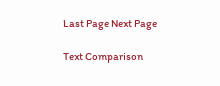Last Page Next Page

Text Comparison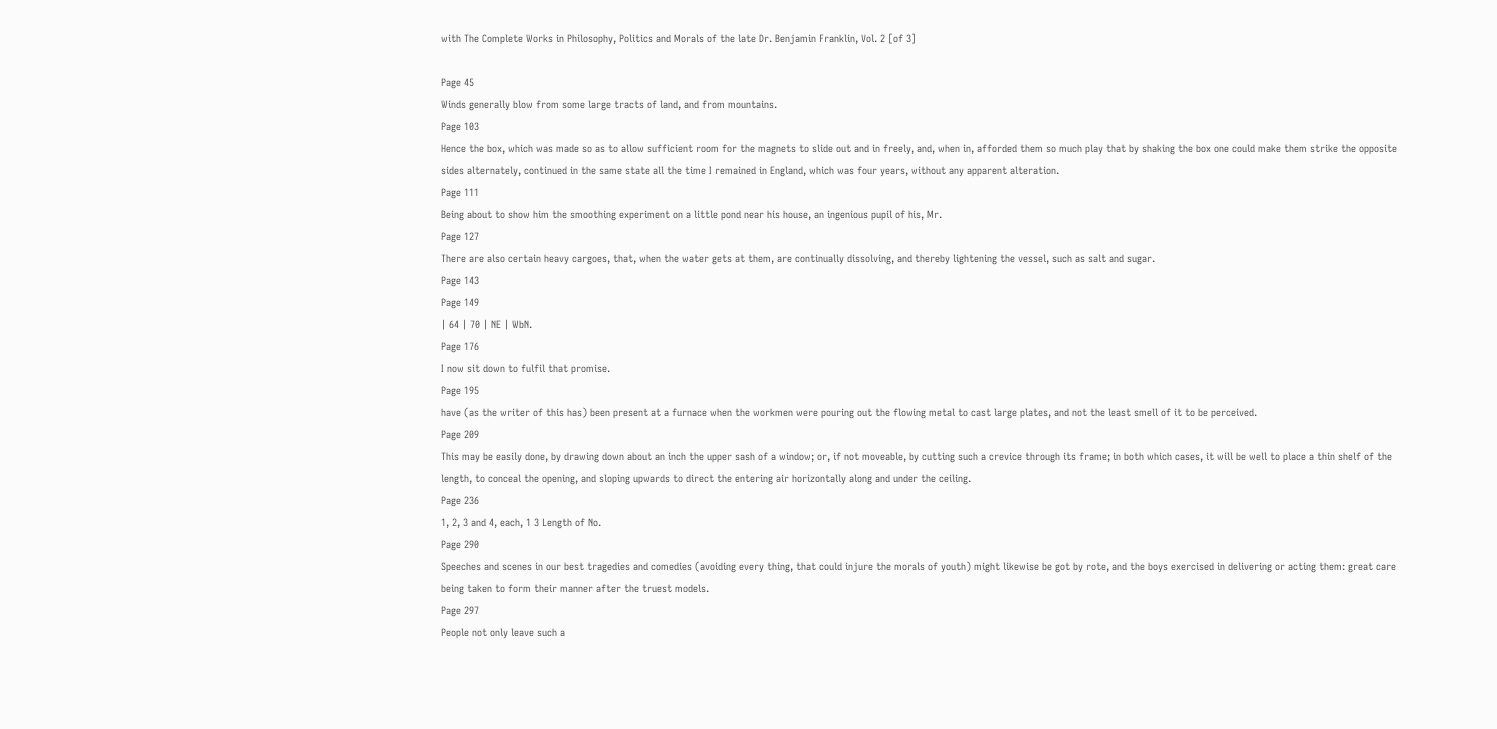with The Complete Works in Philosophy, Politics and Morals of the late Dr. Benjamin Franklin, Vol. 2 [of 3]

Page 45
Winds generally blow from some large tracts of land, and from mountains.
Page 103
Hence the box, which was made so as to allow sufficient room for the magnets to slide out and in freely, and, when in, afforded them so much play that by shaking the box one could make them strike the opposite sides alternately, continued in the same state all the time I remained in England, which was four years, without any apparent alteration.
Page 111
Being about to show him the smoothing experiment on a little pond near his house, an ingenious pupil of his, Mr.
Page 127
There are also certain heavy cargoes, that, when the water gets at them, are continually dissolving, and thereby lightening the vessel, such as salt and sugar.
Page 143
Page 149
| 64 | 70 | NE | WbN.
Page 176
I now sit down to fulfil that promise.
Page 195
have (as the writer of this has) been present at a furnace when the workmen were pouring out the flowing metal to cast large plates, and not the least smell of it to be perceived.
Page 209
This may be easily done, by drawing down about an inch the upper sash of a window; or, if not moveable, by cutting such a crevice through its frame; in both which cases, it will be well to place a thin shelf of the length, to conceal the opening, and sloping upwards to direct the entering air horizontally along and under the ceiling.
Page 236
1, 2, 3 and 4, each, 1 3 Length of No.
Page 290
Speeches and scenes in our best tragedies and comedies (avoiding every thing, that could injure the morals of youth) might likewise be got by rote, and the boys exercised in delivering or acting them: great care being taken to form their manner after the truest models.
Page 297
People not only leave such a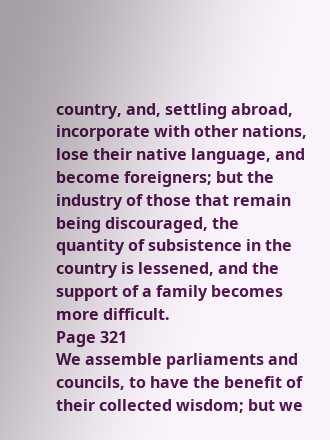country, and, settling abroad, incorporate with other nations, lose their native language, and become foreigners; but the industry of those that remain being discouraged, the quantity of subsistence in the country is lessened, and the support of a family becomes more difficult.
Page 321
We assemble parliaments and councils, to have the benefit of their collected wisdom; but we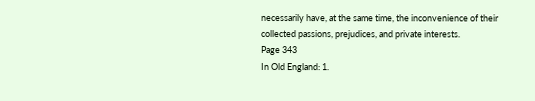necessarily have, at the same time, the inconvenience of their collected passions, prejudices, and private interests.
Page 343
In Old England: 1.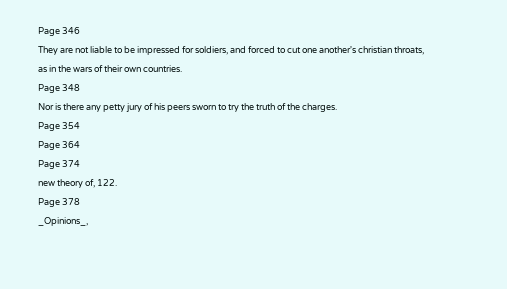Page 346
They are not liable to be impressed for soldiers, and forced to cut one another's christian throats, as in the wars of their own countries.
Page 348
Nor is there any petty jury of his peers sworn to try the truth of the charges.
Page 354
Page 364
Page 374
new theory of, 122.
Page 378
_Opinions_,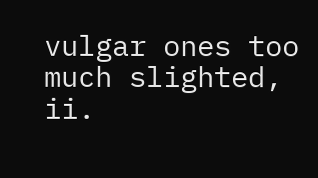vulgar ones too much slighted, ii.